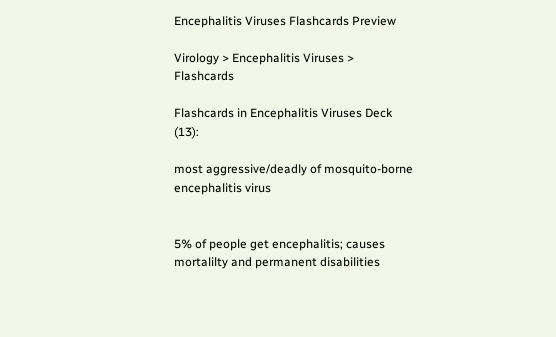Encephalitis Viruses Flashcards Preview

Virology > Encephalitis Viruses > Flashcards

Flashcards in Encephalitis Viruses Deck (13):

most aggressive/deadly of mosquito-borne encephalitis virus


5% of people get encephalitis; causes mortalilty and permanent disabilities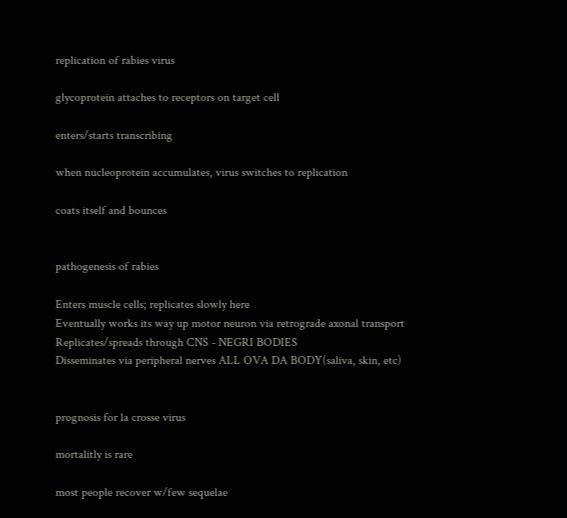replication of rabies virus

glycoprotein attaches to receptors on target cell

enters/starts transcribing

when nucleoprotein accumulates, virus switches to replication

coats itself and bounces


pathogenesis of rabies

Enters muscle cells; replicates slowly here
Eventually works its way up motor neuron via retrograde axonal transport
Replicates/spreads through CNS - NEGRI BODIES
Disseminates via peripheral nerves ALL OVA DA BODY(saliva, skin, etc)


prognosis for la crosse virus

mortalitly is rare

most people recover w/few sequelae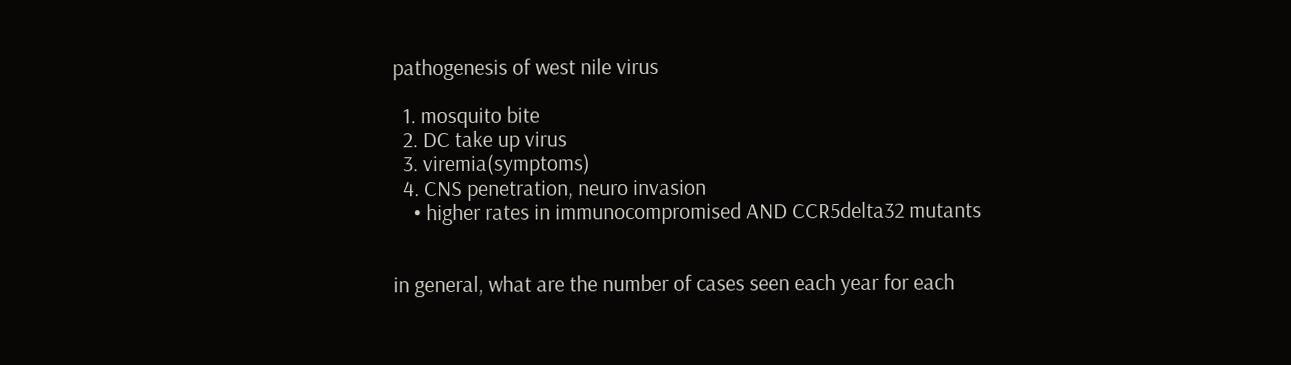pathogenesis of west nile virus

  1. mosquito bite
  2. DC take up virus
  3. viremia(symptoms)
  4. CNS penetration, neuro invasion
    • higher rates in immunocompromised AND CCR5delta32 mutants


in general, what are the number of cases seen each year for each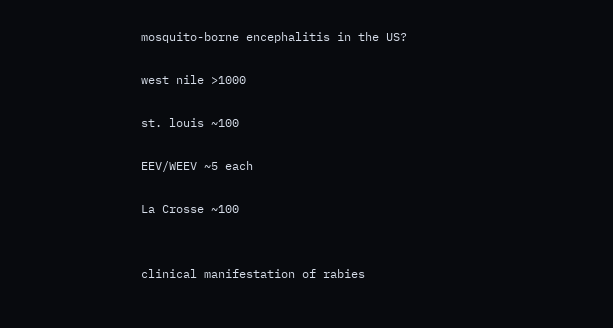mosquito-borne encephalitis in the US?

west nile >1000

st. louis ~100

EEV/WEEV ~5 each

La Crosse ~100


clinical manifestation of rabies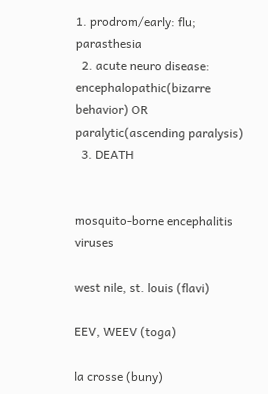1. prodrom/early: flu; parasthesia
  2. acute neuro disease: encephalopathic(bizarre behavior) OR paralytic(ascending paralysis)
  3. DEATH


mosquito-borne encephalitis viruses

west nile, st. louis (flavi)

EEV, WEEV (toga)

la crosse (buny)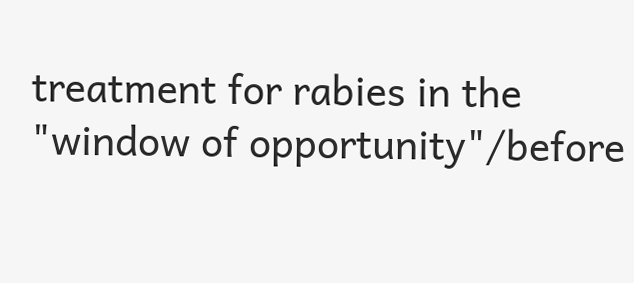treatment for rabies in the "window of opportunity"/before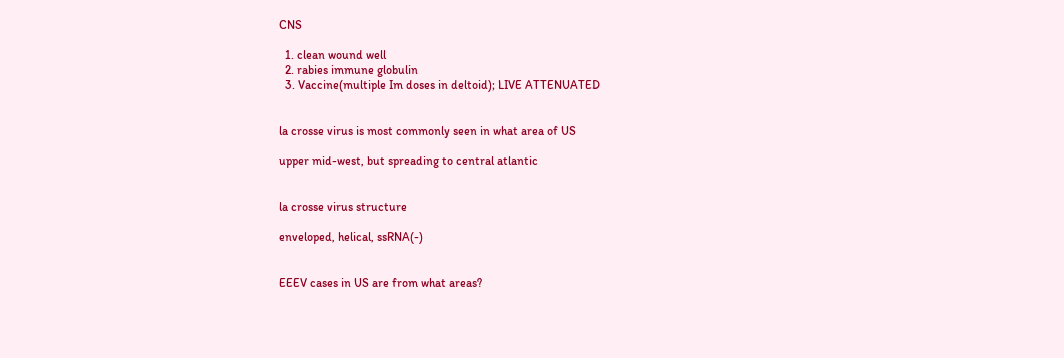CNS

  1. clean wound well
  2. rabies immune globulin
  3. Vaccine(multiple Im doses in deltoid); LIVE ATTENUATED


la crosse virus is most commonly seen in what area of US

upper mid-west, but spreading to central atlantic


la crosse virus structure

enveloped, helical, ssRNA(-)


EEEV cases in US are from what areas?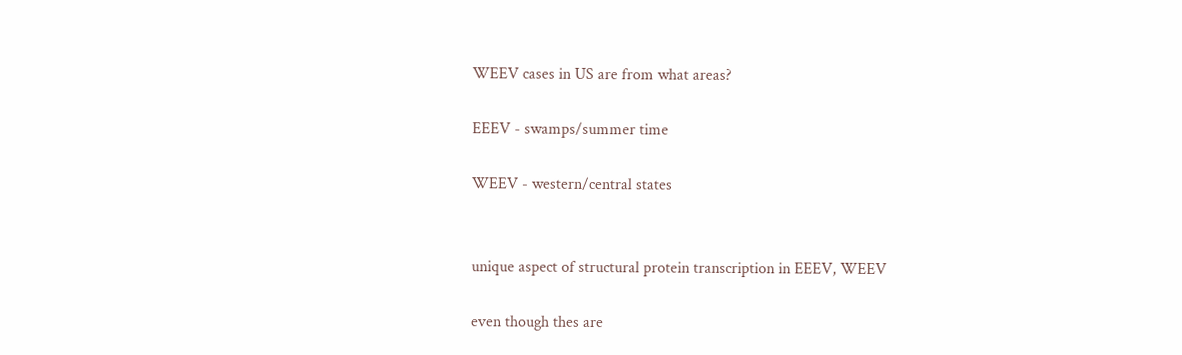WEEV cases in US are from what areas?

EEEV - swamps/summer time

WEEV - western/central states


unique aspect of structural protein transcription in EEEV, WEEV

even though thes are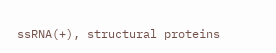ssRNA(+), structural proteins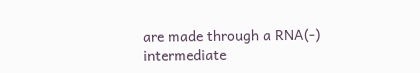are made through a RNA(-) intermediate